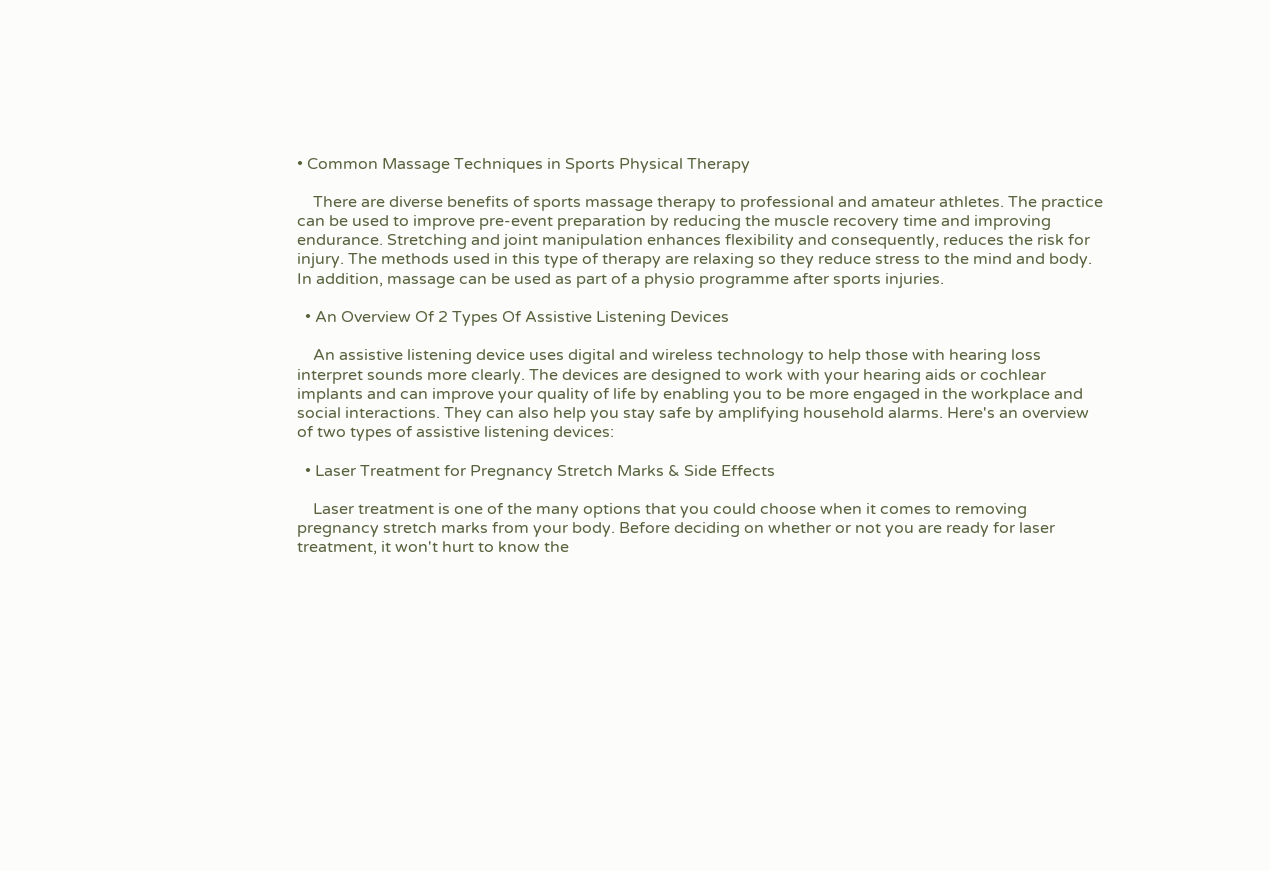• Common Massage Techniques in Sports Physical Therapy

    There are diverse benefits of sports massage therapy to professional and amateur athletes. The practice can be used to improve pre-event preparation by reducing the muscle recovery time and improving endurance. Stretching and joint manipulation enhances flexibility and consequently, reduces the risk for injury. The methods used in this type of therapy are relaxing so they reduce stress to the mind and body. In addition, massage can be used as part of a physio programme after sports injuries.

  • An Overview Of 2 Types Of Assistive Listening Devices

    An assistive listening device uses digital and wireless technology to help those with hearing loss interpret sounds more clearly. The devices are designed to work with your hearing aids or cochlear implants and can improve your quality of life by enabling you to be more engaged in the workplace and social interactions. They can also help you stay safe by amplifying household alarms. Here's an overview of two types of assistive listening devices:

  • Laser Treatment for Pregnancy Stretch Marks & Side Effects

    Laser treatment is one of the many options that you could choose when it comes to removing pregnancy stretch marks from your body. Before deciding on whether or not you are ready for laser treatment, it won't hurt to know the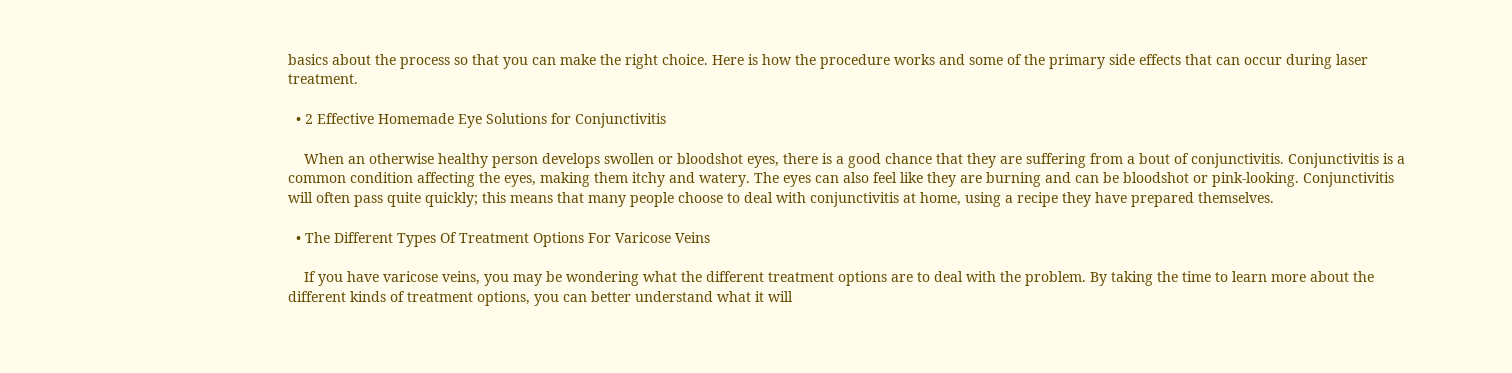basics about the process so that you can make the right choice. Here is how the procedure works and some of the primary side effects that can occur during laser treatment.

  • 2 Effective Homemade Eye Solutions for Conjunctivitis

    When an otherwise healthy person develops swollen or bloodshot eyes, there is a good chance that they are suffering from a bout of conjunctivitis. Conjunctivitis is a common condition affecting the eyes, making them itchy and watery. The eyes can also feel like they are burning and can be bloodshot or pink-looking. Conjunctivitis will often pass quite quickly; this means that many people choose to deal with conjunctivitis at home, using a recipe they have prepared themselves.

  • The Different Types Of Treatment Options For Varicose Veins

    If you have varicose veins, you may be wondering what the different treatment options are to deal with the problem. By taking the time to learn more about the different kinds of treatment options, you can better understand what it will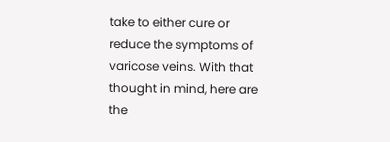take to either cure or reduce the symptoms of varicose veins. With that thought in mind, here are the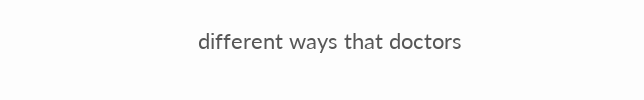different ways that doctors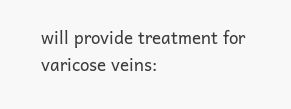will provide treatment for varicose veins: